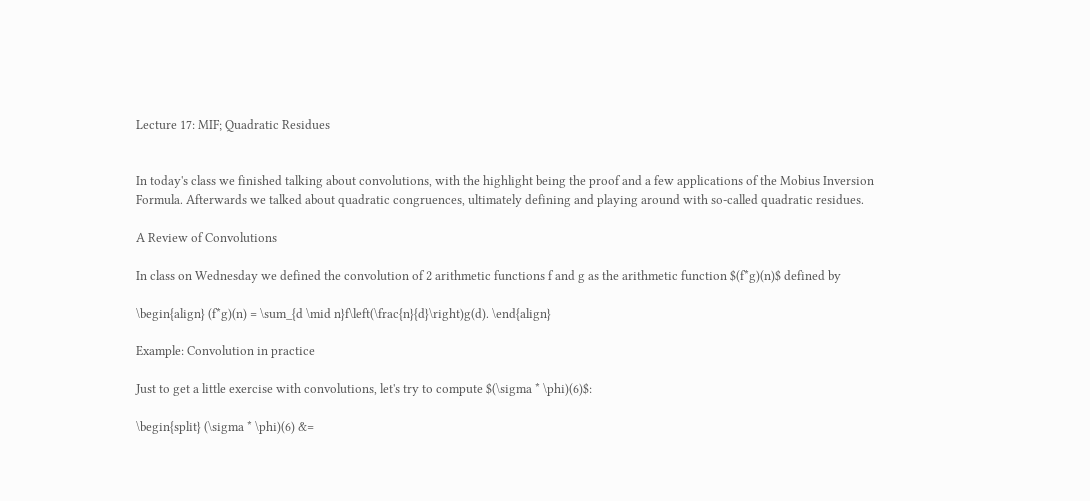Lecture 17: MIF; Quadratic Residues


In today's class we finished talking about convolutions, with the highlight being the proof and a few applications of the Mobius Inversion Formula. Afterwards we talked about quadratic congruences, ultimately defining and playing around with so-called quadratic residues.

A Review of Convolutions

In class on Wednesday we defined the convolution of 2 arithmetic functions f and g as the arithmetic function $(f*g)(n)$ defined by

\begin{align} (f*g)(n) = \sum_{d \mid n}f\left(\frac{n}{d}\right)g(d). \end{align}

Example: Convolution in practice

Just to get a little exercise with convolutions, let's try to compute $(\sigma * \phi)(6)$:

\begin{split} (\sigma * \phi)(6) &=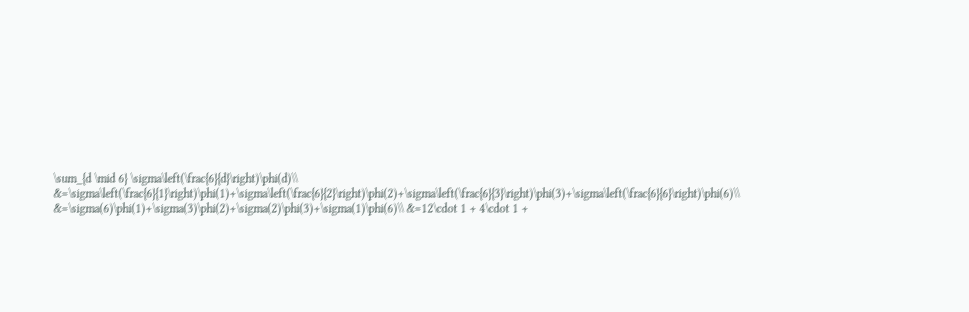\sum_{d \mid 6} \sigma\left(\frac{6}{d}\right)\phi(d)\\ &=\sigma\left(\frac{6}{1}\right)\phi(1)+\sigma\left(\frac{6}{2}\right)\phi(2)+\sigma\left(\frac{6}{3}\right)\phi(3)+\sigma\left(\frac{6}{6}\right)\phi(6)\\ &=\sigma(6)\phi(1)+\sigma(3)\phi(2)+\sigma(2)\phi(3)+\sigma(1)\phi(6)\\ &=12\cdot 1 + 4\cdot 1 +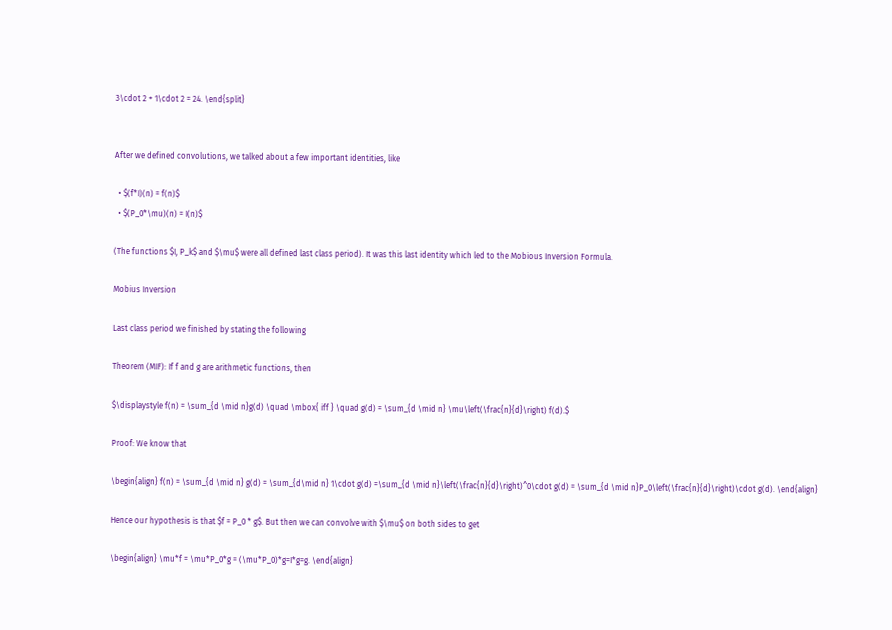3\cdot 2 + 1\cdot 2 = 24. \end{split}


After we defined convolutions, we talked about a few important identities, like

  • $(f*I)(n) = f(n)$
  • $(P_0*\mu)(n) = I(n)$

(The functions $I, P_k$ and $\mu$ were all defined last class period). It was this last identity which led to the Mobious Inversion Formula.

Mobius Inversion

Last class period we finished by stating the following

Theorem (MIF): If f and g are arithmetic functions, then

$\displaystyle f(n) = \sum_{d \mid n}g(d) \quad \mbox{ iff } \quad g(d) = \sum_{d \mid n} \mu\left(\frac{n}{d}\right) f(d).$

Proof: We know that

\begin{align} f(n) = \sum_{d \mid n} g(d) = \sum_{d\mid n} 1\cdot g(d) =\sum_{d \mid n}\left(\frac{n}{d}\right)^0\cdot g(d) = \sum_{d \mid n}P_0\left(\frac{n}{d}\right)\cdot g(d). \end{align}

Hence our hypothesis is that $f = P_0 * g$. But then we can convolve with $\mu$ on both sides to get

\begin{align} \mu*f = \mu*P_0*g = (\mu*P_0)*g=I*g=g. \end{align}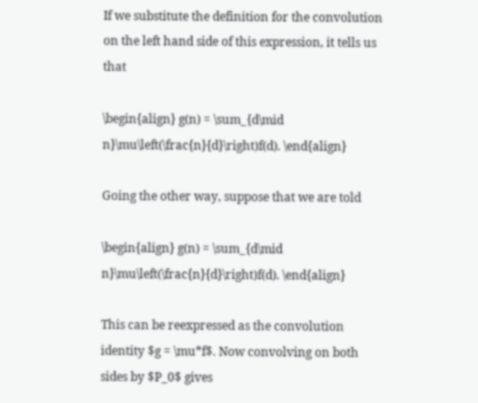If we substitute the definition for the convolution on the left hand side of this expression, it tells us that

\begin{align} g(n) = \sum_{d\mid n}\mu\left(\frac{n}{d}\right)f(d). \end{align}

Going the other way, suppose that we are told

\begin{align} g(n) = \sum_{d\mid n}\mu\left(\frac{n}{d}\right)f(d). \end{align}

This can be reexpressed as the convolution identity $g = \mu*f$. Now convolving on both sides by $P_0$ gives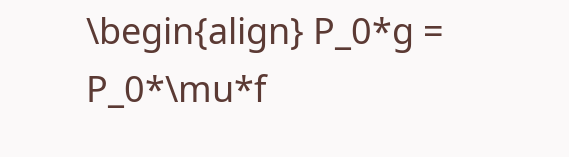\begin{align} P_0*g = P_0*\mu*f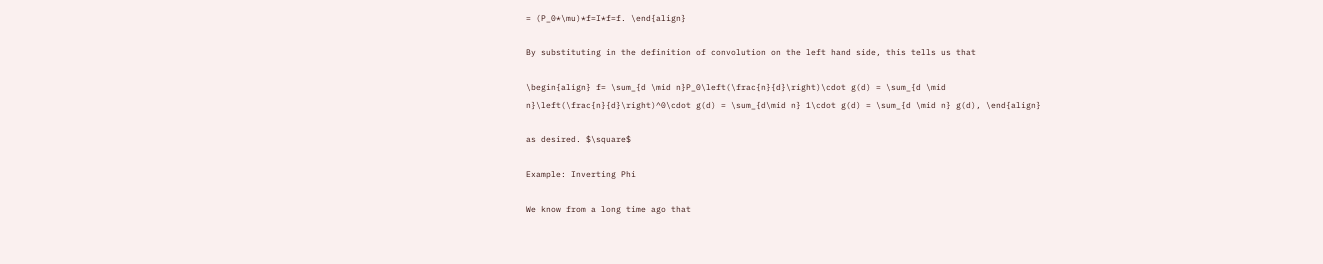= (P_0*\mu)*f=I*f=f. \end{align}

By substituting in the definition of convolution on the left hand side, this tells us that

\begin{align} f= \sum_{d \mid n}P_0\left(\frac{n}{d}\right)\cdot g(d) = \sum_{d \mid n}\left(\frac{n}{d}\right)^0\cdot g(d) = \sum_{d\mid n} 1\cdot g(d) = \sum_{d \mid n} g(d), \end{align}

as desired. $\square$

Example: Inverting Phi

We know from a long time ago that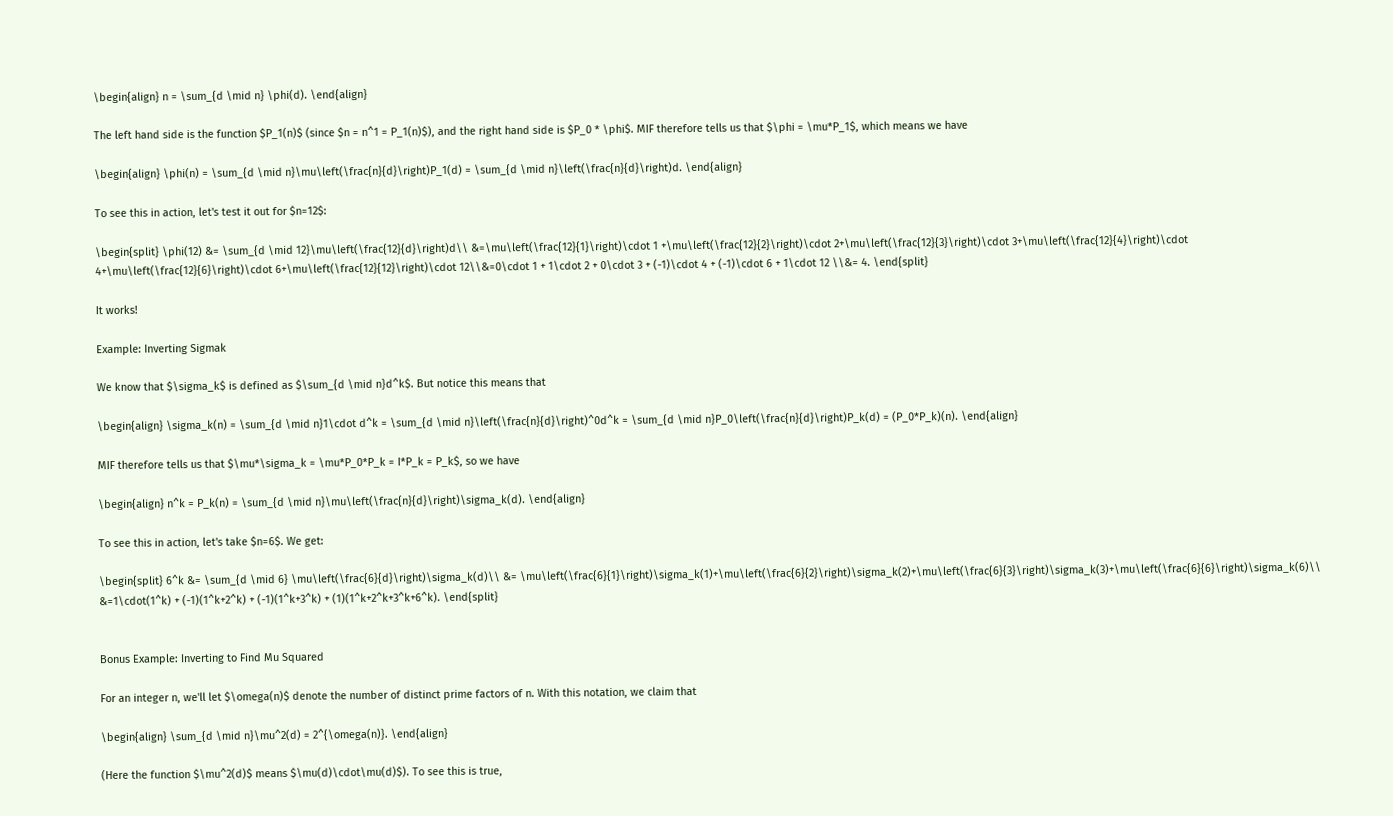\begin{align} n = \sum_{d \mid n} \phi(d). \end{align}

The left hand side is the function $P_1(n)$ (since $n = n^1 = P_1(n)$), and the right hand side is $P_0 * \phi$. MIF therefore tells us that $\phi = \mu*P_1$, which means we have

\begin{align} \phi(n) = \sum_{d \mid n}\mu\left(\frac{n}{d}\right)P_1(d) = \sum_{d \mid n}\left(\frac{n}{d}\right)d. \end{align}

To see this in action, let's test it out for $n=12$:

\begin{split} \phi(12) &= \sum_{d \mid 12}\mu\left(\frac{12}{d}\right)d\\ &=\mu\left(\frac{12}{1}\right)\cdot 1 +\mu\left(\frac{12}{2}\right)\cdot 2+\mu\left(\frac{12}{3}\right)\cdot 3+\mu\left(\frac{12}{4}\right)\cdot 4+\mu\left(\frac{12}{6}\right)\cdot 6+\mu\left(\frac{12}{12}\right)\cdot 12\\&=0\cdot 1 + 1\cdot 2 + 0\cdot 3 + (-1)\cdot 4 + (-1)\cdot 6 + 1\cdot 12 \\&= 4. \end{split}

It works!

Example: Inverting Sigmak

We know that $\sigma_k$ is defined as $\sum_{d \mid n}d^k$. But notice this means that

\begin{align} \sigma_k(n) = \sum_{d \mid n}1\cdot d^k = \sum_{d \mid n}\left(\frac{n}{d}\right)^0d^k = \sum_{d \mid n}P_0\left(\frac{n}{d}\right)P_k(d) = (P_0*P_k)(n). \end{align}

MIF therefore tells us that $\mu*\sigma_k = \mu*P_0*P_k = I*P_k = P_k$, so we have

\begin{align} n^k = P_k(n) = \sum_{d \mid n}\mu\left(\frac{n}{d}\right)\sigma_k(d). \end{align}

To see this in action, let's take $n=6$. We get:

\begin{split} 6^k &= \sum_{d \mid 6} \mu\left(\frac{6}{d}\right)\sigma_k(d)\\ &= \mu\left(\frac{6}{1}\right)\sigma_k(1)+\mu\left(\frac{6}{2}\right)\sigma_k(2)+\mu\left(\frac{6}{3}\right)\sigma_k(3)+\mu\left(\frac{6}{6}\right)\sigma_k(6)\\ &=1\cdot(1^k) + (-1)(1^k+2^k) + (-1)(1^k+3^k) + (1)(1^k+2^k+3^k+6^k). \end{split}


Bonus Example: Inverting to Find Mu Squared

For an integer n, we'll let $\omega(n)$ denote the number of distinct prime factors of n. With this notation, we claim that

\begin{align} \sum_{d \mid n}\mu^2(d) = 2^{\omega(n)}. \end{align}

(Here the function $\mu^2(d)$ means $\mu(d)\cdot\mu(d)$). To see this is true,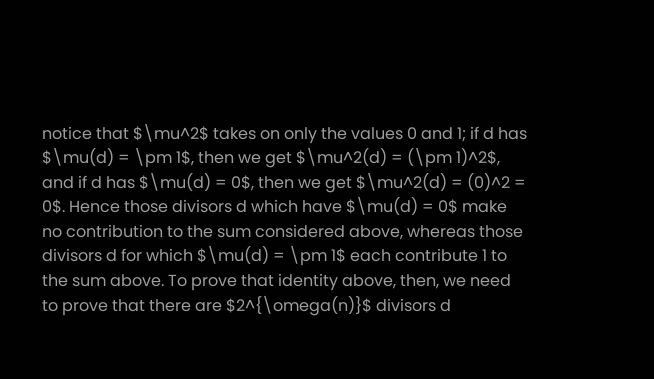notice that $\mu^2$ takes on only the values 0 and 1; if d has $\mu(d) = \pm 1$, then we get $\mu^2(d) = (\pm 1)^2$, and if d has $\mu(d) = 0$, then we get $\mu^2(d) = (0)^2 = 0$. Hence those divisors d which have $\mu(d) = 0$ make no contribution to the sum considered above, whereas those divisors d for which $\mu(d) = \pm 1$ each contribute 1 to the sum above. To prove that identity above, then, we need to prove that there are $2^{\omega(n)}$ divisors d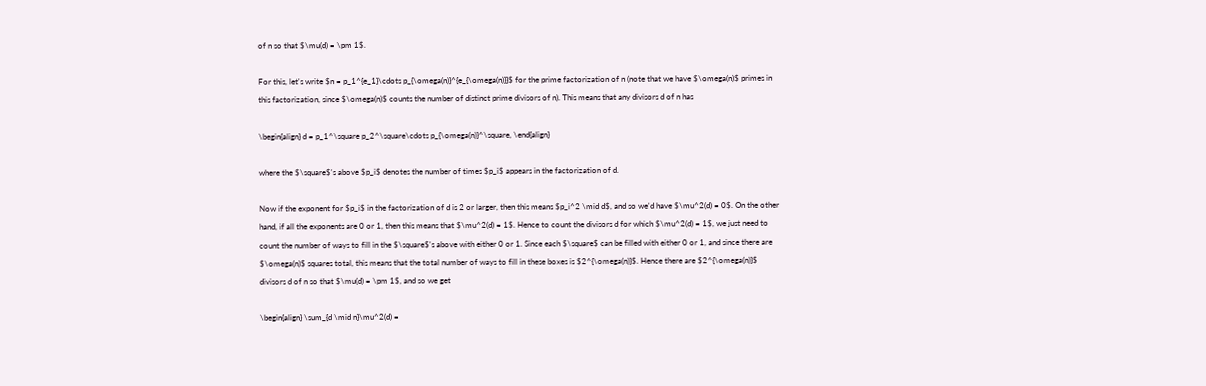of n so that $\mu(d) = \pm 1$.

For this, let's write $n = p_1^{e_1}\cdots p_{\omega(n)}^{e_{\omega(n)}}$ for the prime factorization of n (note that we have $\omega(n)$ primes in this factorization, since $\omega(n)$ counts the number of distinct prime divisors of n). This means that any divisors d of n has

\begin{align} d = p_1^\square p_2^\square\cdots p_{\omega(n)}^\square, \end{align}

where the $\square$'s above $p_i$ denotes the number of times $p_i$ appears in the factorization of d.

Now if the exponent for $p_i$ in the factorization of d is 2 or larger, then this means $p_i^2 \mid d$, and so we'd have $\mu^2(d) = 0$. On the other hand, if all the exponents are 0 or 1, then this means that $\mu^2(d) = 1$. Hence to count the divisors d for which $\mu^2(d) = 1$, we just need to count the number of ways to fill in the $\square$'s above with either 0 or 1. Since each $\square$ can be filled with either 0 or 1, and since there are $\omega(n)$ squares total, this means that the total number of ways to fill in these boxes is $2^{\omega(n)}$. Hence there are $2^{\omega(n)}$ divisors d of n so that $\mu(d) = \pm 1$, and so we get

\begin{align} \sum_{d \mid n}\mu^2(d) =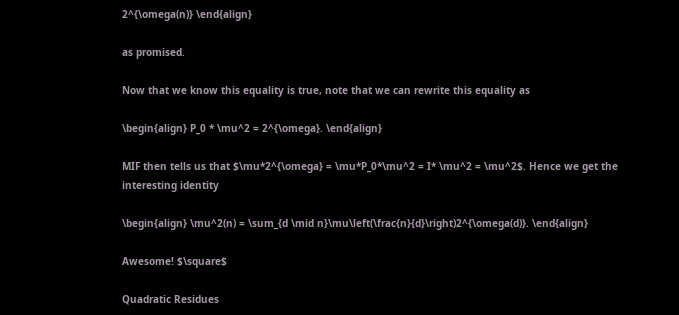2^{\omega(n)} \end{align}

as promised.

Now that we know this equality is true, note that we can rewrite this equality as

\begin{align} P_0 * \mu^2 = 2^{\omega}. \end{align}

MIF then tells us that $\mu*2^{\omega} = \mu*P_0*\mu^2 = I* \mu^2 = \mu^2$. Hence we get the interesting identity

\begin{align} \mu^2(n) = \sum_{d \mid n}\mu\left(\frac{n}{d}\right)2^{\omega(d)}. \end{align}

Awesome! $\square$

Quadratic Residues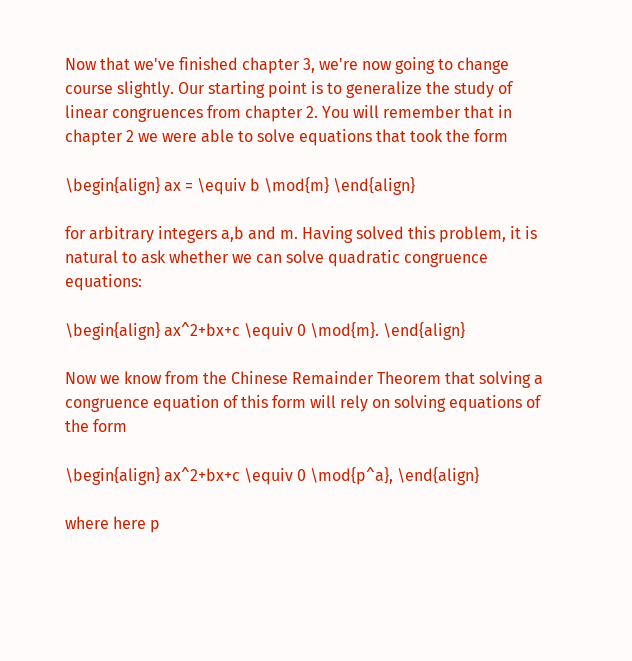Now that we've finished chapter 3, we're now going to change course slightly. Our starting point is to generalize the study of linear congruences from chapter 2. You will remember that in chapter 2 we were able to solve equations that took the form

\begin{align} ax = \equiv b \mod{m} \end{align}

for arbitrary integers a,b and m. Having solved this problem, it is natural to ask whether we can solve quadratic congruence equations:

\begin{align} ax^2+bx+c \equiv 0 \mod{m}. \end{align}

Now we know from the Chinese Remainder Theorem that solving a congruence equation of this form will rely on solving equations of the form

\begin{align} ax^2+bx+c \equiv 0 \mod{p^a}, \end{align}

where here p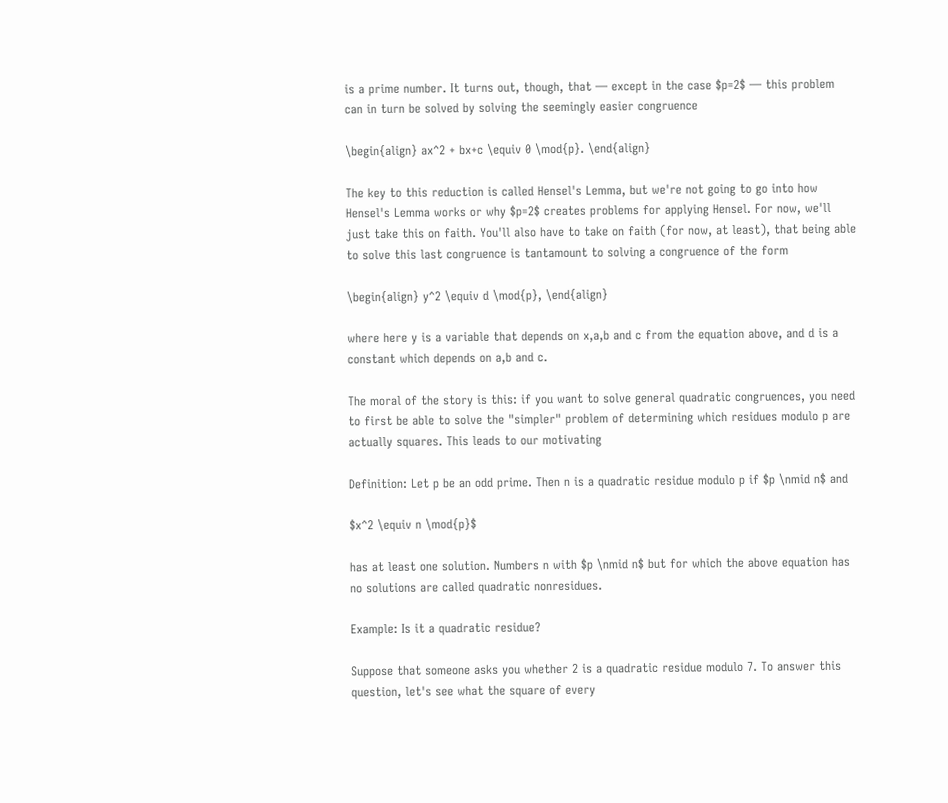is a prime number. It turns out, though, that — except in the case $p=2$ — this problem can in turn be solved by solving the seemingly easier congruence

\begin{align} ax^2 + bx+c \equiv 0 \mod{p}. \end{align}

The key to this reduction is called Hensel's Lemma, but we're not going to go into how Hensel's Lemma works or why $p=2$ creates problems for applying Hensel. For now, we'll just take this on faith. You'll also have to take on faith (for now, at least), that being able to solve this last congruence is tantamount to solving a congruence of the form

\begin{align} y^2 \equiv d \mod{p}, \end{align}

where here y is a variable that depends on x,a,b and c from the equation above, and d is a constant which depends on a,b and c.

The moral of the story is this: if you want to solve general quadratic congruences, you need to first be able to solve the "simpler" problem of determining which residues modulo p are actually squares. This leads to our motivating

Definition: Let p be an odd prime. Then n is a quadratic residue modulo p if $p \nmid n$ and

$x^2 \equiv n \mod{p}$

has at least one solution. Numbers n with $p \nmid n$ but for which the above equation has no solutions are called quadratic nonresidues.

Example: Is it a quadratic residue?

Suppose that someone asks you whether 2 is a quadratic residue modulo 7. To answer this question, let's see what the square of every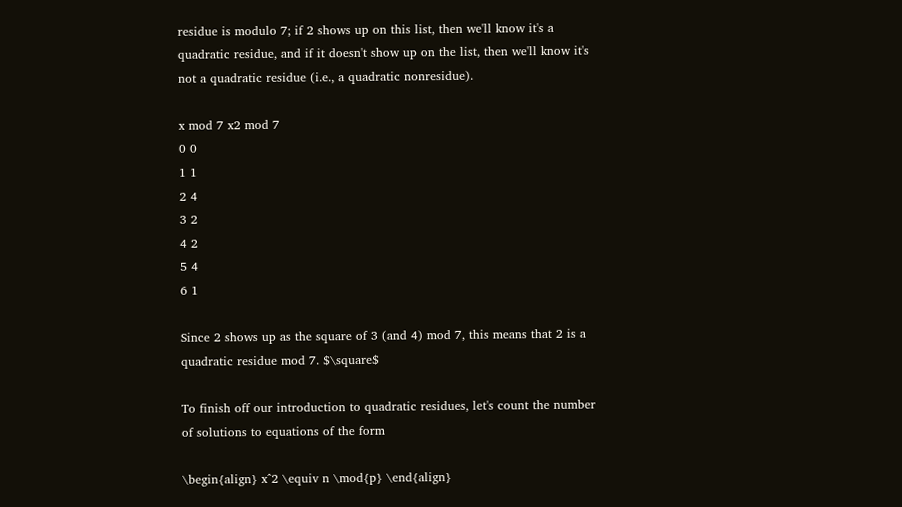residue is modulo 7; if 2 shows up on this list, then we'll know it's a quadratic residue, and if it doesn't show up on the list, then we'll know it's not a quadratic residue (i.e., a quadratic nonresidue).

x mod 7 x2 mod 7
0 0
1 1
2 4
3 2
4 2
5 4
6 1

Since 2 shows up as the square of 3 (and 4) mod 7, this means that 2 is a quadratic residue mod 7. $\square$

To finish off our introduction to quadratic residues, let's count the number of solutions to equations of the form

\begin{align} x^2 \equiv n \mod{p} \end{align}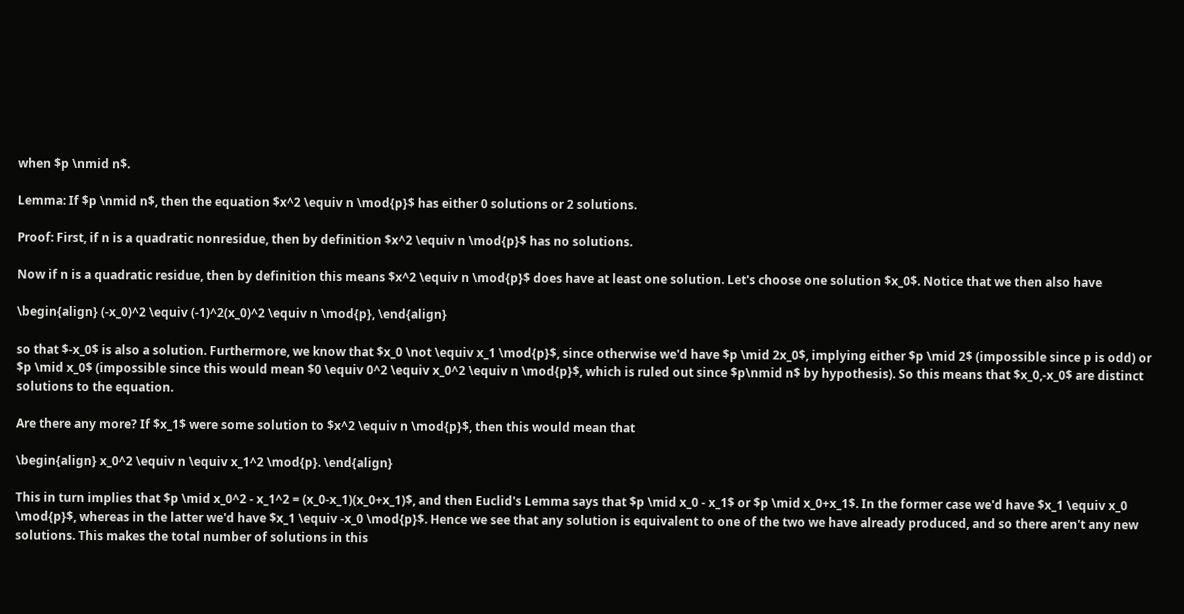when $p \nmid n$.

Lemma: If $p \nmid n$, then the equation $x^2 \equiv n \mod{p}$ has either 0 solutions or 2 solutions.

Proof: First, if n is a quadratic nonresidue, then by definition $x^2 \equiv n \mod{p}$ has no solutions.

Now if n is a quadratic residue, then by definition this means $x^2 \equiv n \mod{p}$ does have at least one solution. Let's choose one solution $x_0$. Notice that we then also have

\begin{align} (-x_0)^2 \equiv (-1)^2(x_0)^2 \equiv n \mod{p}, \end{align}

so that $-x_0$ is also a solution. Furthermore, we know that $x_0 \not \equiv x_1 \mod{p}$, since otherwise we'd have $p \mid 2x_0$, implying either $p \mid 2$ (impossible since p is odd) or $p \mid x_0$ (impossible since this would mean $0 \equiv 0^2 \equiv x_0^2 \equiv n \mod{p}$, which is ruled out since $p\nmid n$ by hypothesis). So this means that $x_0,-x_0$ are distinct solutions to the equation.

Are there any more? If $x_1$ were some solution to $x^2 \equiv n \mod{p}$, then this would mean that

\begin{align} x_0^2 \equiv n \equiv x_1^2 \mod{p}. \end{align}

This in turn implies that $p \mid x_0^2 - x_1^2 = (x_0-x_1)(x_0+x_1)$, and then Euclid's Lemma says that $p \mid x_0 - x_1$ or $p \mid x_0+x_1$. In the former case we'd have $x_1 \equiv x_0 \mod{p}$, whereas in the latter we'd have $x_1 \equiv -x_0 \mod{p}$. Hence we see that any solution is equivalent to one of the two we have already produced, and so there aren't any new solutions. This makes the total number of solutions in this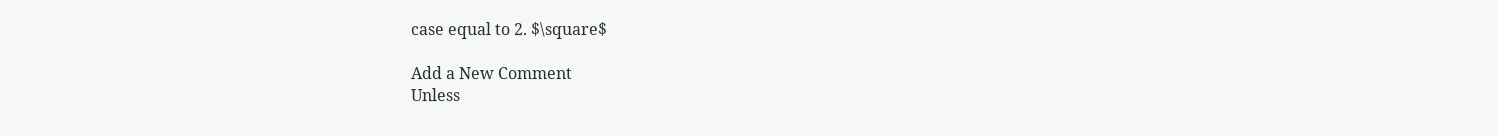case equal to 2. $\square$

Add a New Comment
Unless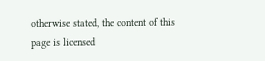otherwise stated, the content of this page is licensed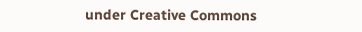under Creative Commons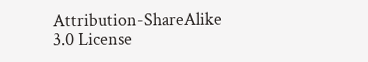Attribution-ShareAlike 3.0 License